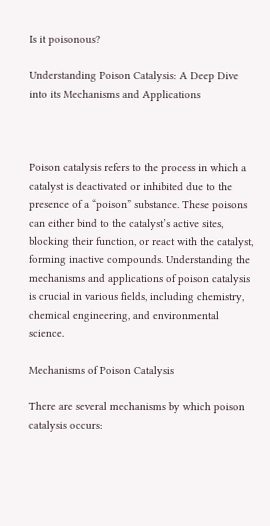Is it poisonous?

Understanding Poison Catalysis: A Deep Dive into its Mechanisms and Applications



Poison catalysis refers to the process in which a catalyst is deactivated or inhibited due to the presence of a “poison” substance. These poisons can either bind to the catalyst’s active sites, blocking their function, or react with the catalyst, forming inactive compounds. Understanding the mechanisms and applications of poison catalysis is crucial in various fields, including chemistry, chemical engineering, and environmental science.

Mechanisms of Poison Catalysis

There are several mechanisms by which poison catalysis occurs: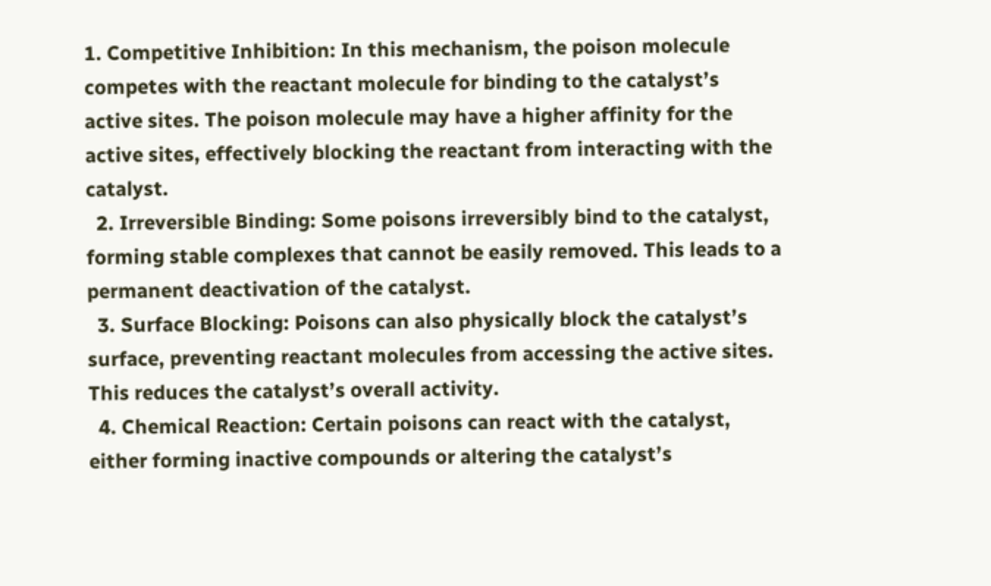1. Competitive Inhibition: In this mechanism, the poison molecule competes with the reactant molecule for binding to the catalyst’s active sites. The poison molecule may have a higher affinity for the active sites, effectively blocking the reactant from interacting with the catalyst.
  2. Irreversible Binding: Some poisons irreversibly bind to the catalyst, forming stable complexes that cannot be easily removed. This leads to a permanent deactivation of the catalyst.
  3. Surface Blocking: Poisons can also physically block the catalyst’s surface, preventing reactant molecules from accessing the active sites. This reduces the catalyst’s overall activity.
  4. Chemical Reaction: Certain poisons can react with the catalyst, either forming inactive compounds or altering the catalyst’s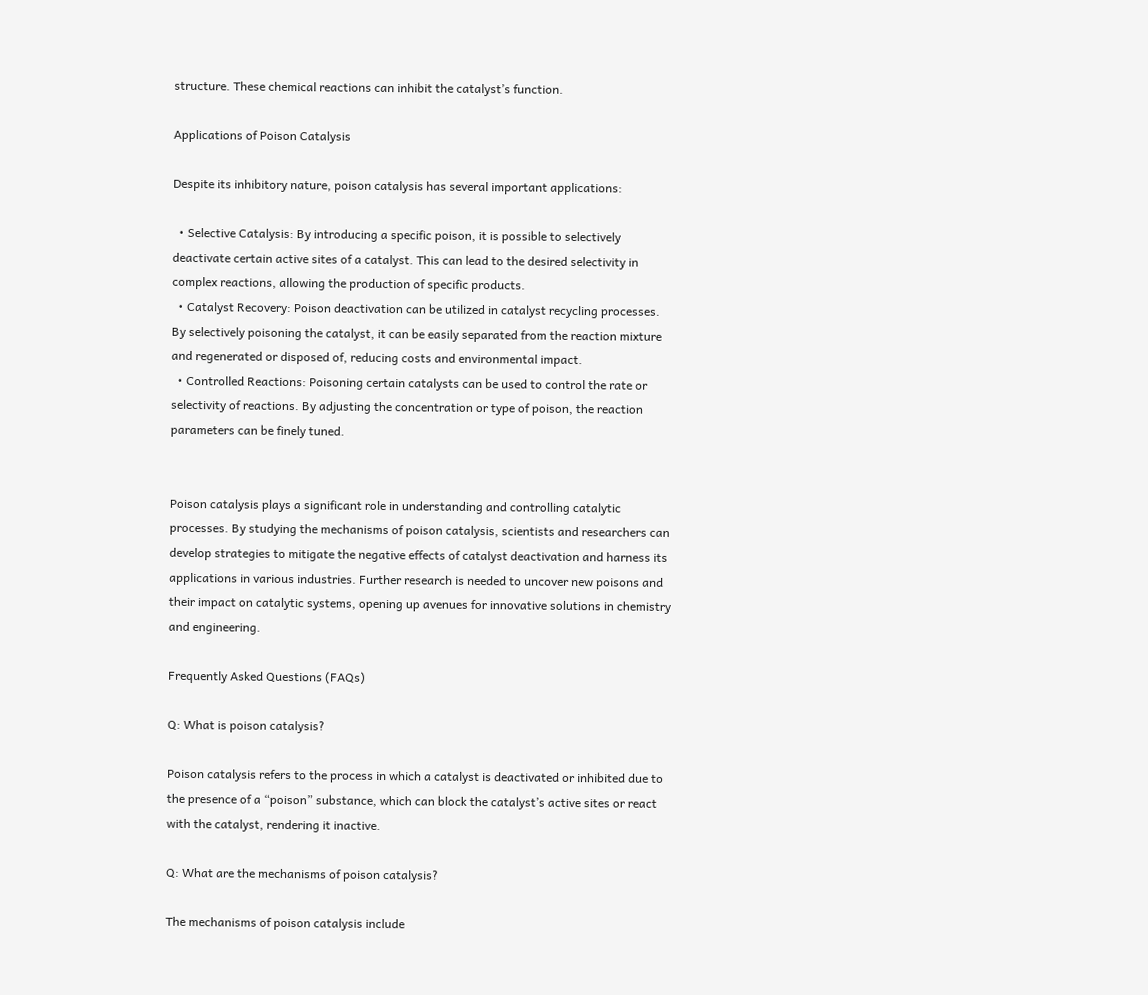structure. These chemical reactions can inhibit the catalyst’s function.

Applications of Poison Catalysis

Despite its inhibitory nature, poison catalysis has several important applications:

  • Selective Catalysis: By introducing a specific poison, it is possible to selectively deactivate certain active sites of a catalyst. This can lead to the desired selectivity in complex reactions, allowing the production of specific products.
  • Catalyst Recovery: Poison deactivation can be utilized in catalyst recycling processes. By selectively poisoning the catalyst, it can be easily separated from the reaction mixture and regenerated or disposed of, reducing costs and environmental impact.
  • Controlled Reactions: Poisoning certain catalysts can be used to control the rate or selectivity of reactions. By adjusting the concentration or type of poison, the reaction parameters can be finely tuned.


Poison catalysis plays a significant role in understanding and controlling catalytic processes. By studying the mechanisms of poison catalysis, scientists and researchers can develop strategies to mitigate the negative effects of catalyst deactivation and harness its applications in various industries. Further research is needed to uncover new poisons and their impact on catalytic systems, opening up avenues for innovative solutions in chemistry and engineering.

Frequently Asked Questions (FAQs)

Q: What is poison catalysis?

Poison catalysis refers to the process in which a catalyst is deactivated or inhibited due to the presence of a “poison” substance, which can block the catalyst’s active sites or react with the catalyst, rendering it inactive.

Q: What are the mechanisms of poison catalysis?

The mechanisms of poison catalysis include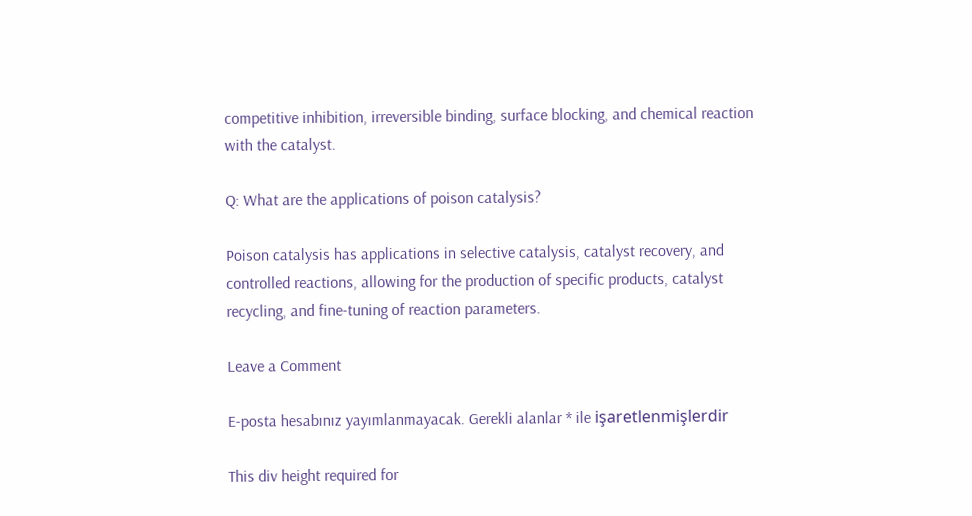competitive inhibition, irreversible binding, surface blocking, and chemical reaction with the catalyst.

Q: What are the applications of poison catalysis?

Poison catalysis has applications in selective catalysis, catalyst recovery, and controlled reactions, allowing for the production of specific products, catalyst recycling, and fine-tuning of reaction parameters.

Leave a Comment

E-posta hesabınız yayımlanmayacak. Gerekli alanlar * ile işaretlenmişlerdir

This div height required for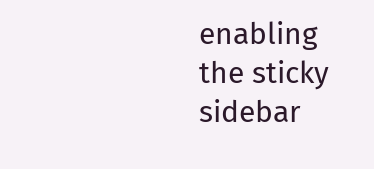enabling the sticky sidebar